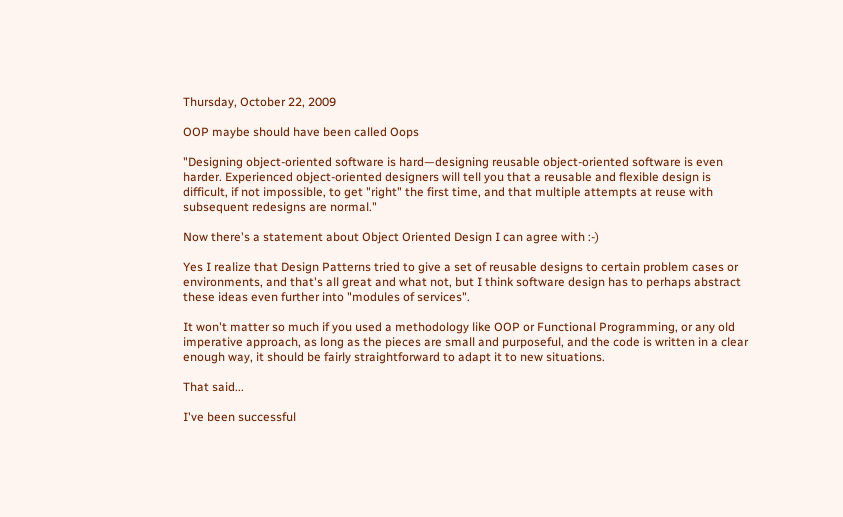Thursday, October 22, 2009

OOP maybe should have been called Oops

"Designing object-oriented software is hard—designing reusable object-oriented software is even harder. Experienced object-oriented designers will tell you that a reusable and flexible design is difficult, if not impossible, to get "right" the first time, and that multiple attempts at reuse with subsequent redesigns are normal."

Now there's a statement about Object Oriented Design I can agree with :-)

Yes I realize that Design Patterns tried to give a set of reusable designs to certain problem cases or environments, and that's all great and what not, but I think software design has to perhaps abstract these ideas even further into "modules of services".

It won't matter so much if you used a methodology like OOP or Functional Programming, or any old imperative approach, as long as the pieces are small and purposeful, and the code is written in a clear enough way, it should be fairly straightforward to adapt it to new situations.

That said...

I've been successful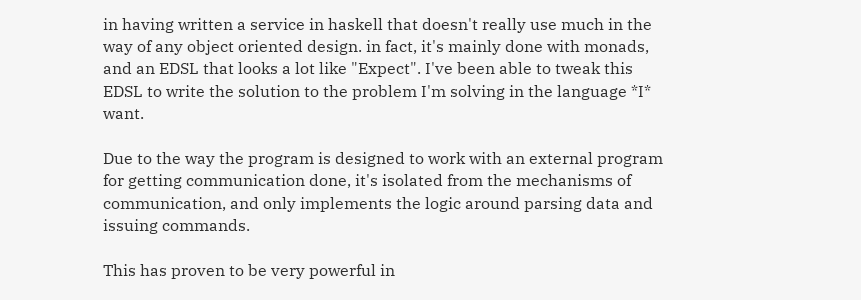in having written a service in haskell that doesn't really use much in the way of any object oriented design. in fact, it's mainly done with monads, and an EDSL that looks a lot like "Expect". I've been able to tweak this EDSL to write the solution to the problem I'm solving in the language *I* want.

Due to the way the program is designed to work with an external program for getting communication done, it's isolated from the mechanisms of communication, and only implements the logic around parsing data and issuing commands.

This has proven to be very powerful in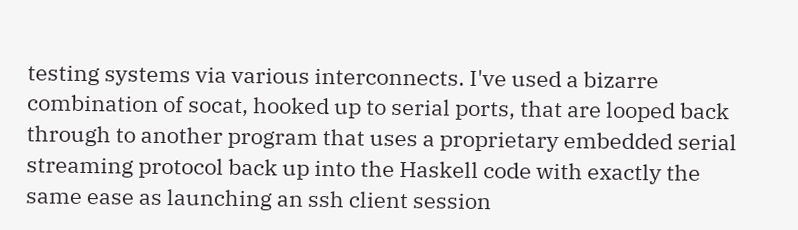testing systems via various interconnects. I've used a bizarre combination of socat, hooked up to serial ports, that are looped back through to another program that uses a proprietary embedded serial streaming protocol back up into the Haskell code with exactly the same ease as launching an ssh client session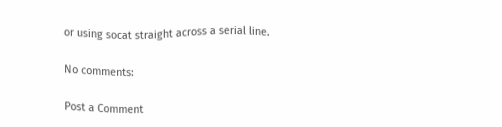or using socat straight across a serial line.

No comments:

Post a Comment